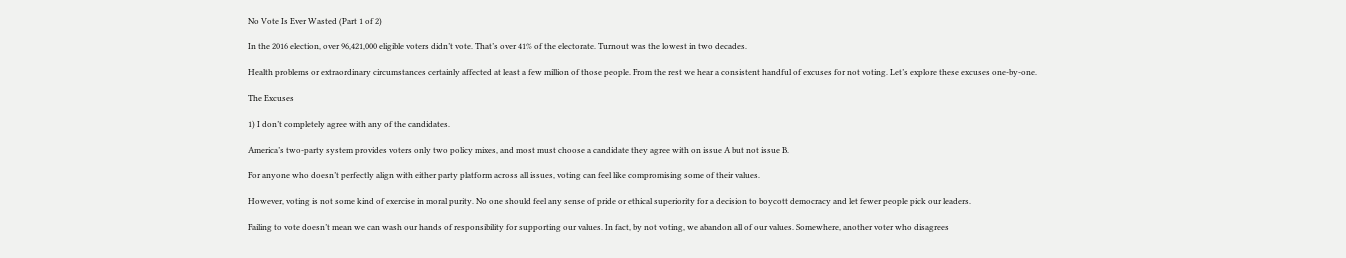No Vote Is Ever Wasted (Part 1 of 2)

In the 2016 election, over 96,421,000 eligible voters didn’t vote. That’s over 41% of the electorate. Turnout was the lowest in two decades.

Health problems or extraordinary circumstances certainly affected at least a few million of those people. From the rest we hear a consistent handful of excuses for not voting. Let’s explore these excuses one-by-one.

The Excuses

1) I don’t completely agree with any of the candidates.

America’s two-party system provides voters only two policy mixes, and most must choose a candidate they agree with on issue A but not issue B.

For anyone who doesn’t perfectly align with either party platform across all issues, voting can feel like compromising some of their values.

However, voting is not some kind of exercise in moral purity. No one should feel any sense of pride or ethical superiority for a decision to boycott democracy and let fewer people pick our leaders.

Failing to vote doesn’t mean we can wash our hands of responsibility for supporting our values. In fact, by not voting, we abandon all of our values. Somewhere, another voter who disagrees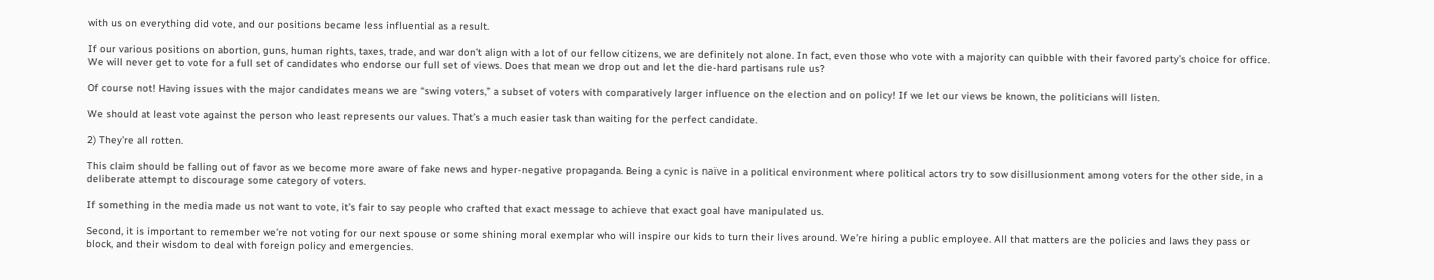with us on everything did vote, and our positions became less influential as a result.

If our various positions on abortion, guns, human rights, taxes, trade, and war don’t align with a lot of our fellow citizens, we are definitely not alone. In fact, even those who vote with a majority can quibble with their favored party’s choice for office. We will never get to vote for a full set of candidates who endorse our full set of views. Does that mean we drop out and let the die-hard partisans rule us?

Of course not! Having issues with the major candidates means we are “swing voters,” a subset of voters with comparatively larger influence on the election and on policy! If we let our views be known, the politicians will listen.

We should at least vote against the person who least represents our values. That’s a much easier task than waiting for the perfect candidate.

2) They’re all rotten.

This claim should be falling out of favor as we become more aware of fake news and hyper-negative propaganda. Being a cynic is naïve in a political environment where political actors try to sow disillusionment among voters for the other side, in a deliberate attempt to discourage some category of voters.

If something in the media made us not want to vote, it’s fair to say people who crafted that exact message to achieve that exact goal have manipulated us.

Second, it is important to remember we’re not voting for our next spouse or some shining moral exemplar who will inspire our kids to turn their lives around. We’re hiring a public employee. All that matters are the policies and laws they pass or block, and their wisdom to deal with foreign policy and emergencies.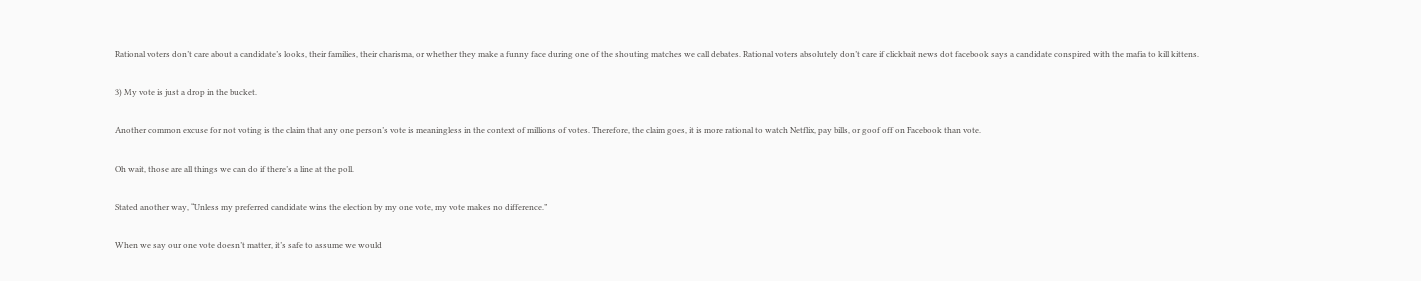Rational voters don’t care about a candidate’s looks, their families, their charisma, or whether they make a funny face during one of the shouting matches we call debates. Rational voters absolutely don’t care if clickbait news dot facebook says a candidate conspired with the mafia to kill kittens.

3) My vote is just a drop in the bucket.

Another common excuse for not voting is the claim that any one person’s vote is meaningless in the context of millions of votes. Therefore, the claim goes, it is more rational to watch Netflix, pay bills, or goof off on Facebook than vote.

Oh wait, those are all things we can do if there’s a line at the poll.

Stated another way, “Unless my preferred candidate wins the election by my one vote, my vote makes no difference.”

When we say our one vote doesn’t matter, it’s safe to assume we would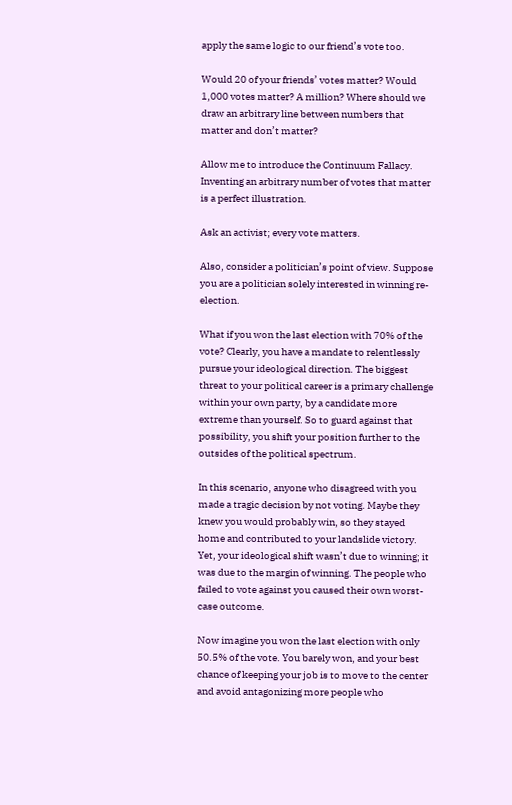apply the same logic to our friend’s vote too.

Would 20 of your friends’ votes matter? Would 1,000 votes matter? A million? Where should we draw an arbitrary line between numbers that matter and don’t matter?

Allow me to introduce the Continuum Fallacy. Inventing an arbitrary number of votes that matter is a perfect illustration.

Ask an activist; every vote matters.

Also, consider a politician’s point of view. Suppose you are a politician solely interested in winning re-election.

What if you won the last election with 70% of the vote? Clearly, you have a mandate to relentlessly pursue your ideological direction. The biggest threat to your political career is a primary challenge within your own party, by a candidate more extreme than yourself. So to guard against that possibility, you shift your position further to the outsides of the political spectrum.

In this scenario, anyone who disagreed with you made a tragic decision by not voting. Maybe they knew you would probably win, so they stayed home and contributed to your landslide victory. Yet, your ideological shift wasn’t due to winning; it was due to the margin of winning. The people who failed to vote against you caused their own worst-case outcome.

Now imagine you won the last election with only 50.5% of the vote. You barely won, and your best chance of keeping your job is to move to the center and avoid antagonizing more people who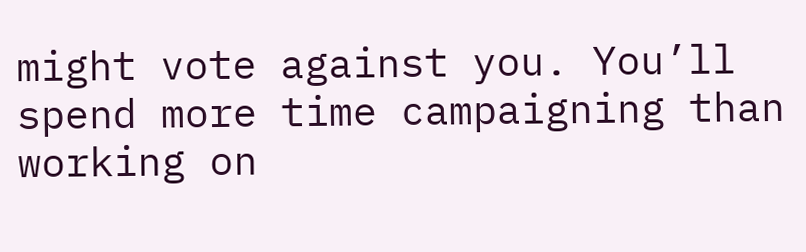might vote against you. You’ll spend more time campaigning than working on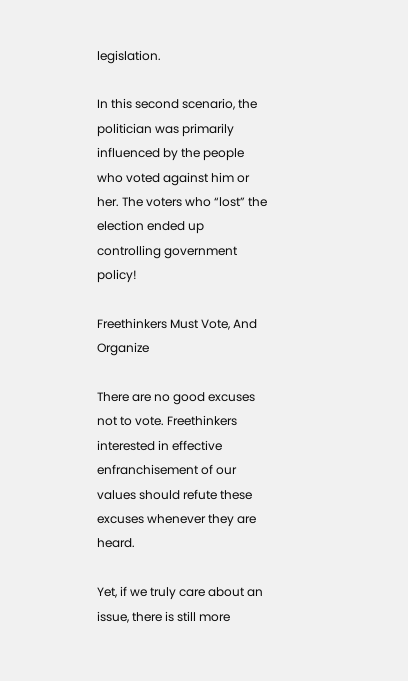legislation.

In this second scenario, the politician was primarily influenced by the people who voted against him or her. The voters who “lost” the election ended up controlling government policy!

Freethinkers Must Vote, And Organize

There are no good excuses not to vote. Freethinkers interested in effective enfranchisement of our values should refute these excuses whenever they are heard.

Yet, if we truly care about an issue, there is still more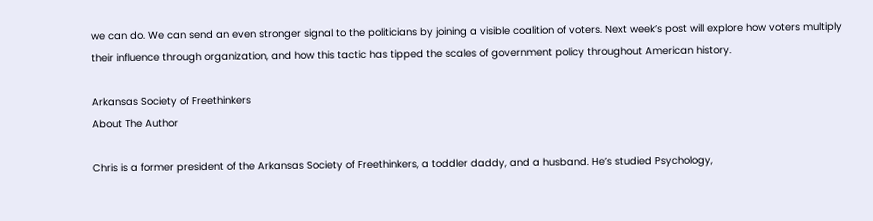we can do. We can send an even stronger signal to the politicians by joining a visible coalition of voters. Next week’s post will explore how voters multiply their influence through organization, and how this tactic has tipped the scales of government policy throughout American history.

Arkansas Society of Freethinkers
About The Author

Chris is a former president of the Arkansas Society of Freethinkers, a toddler daddy, and a husband. He’s studied Psychology,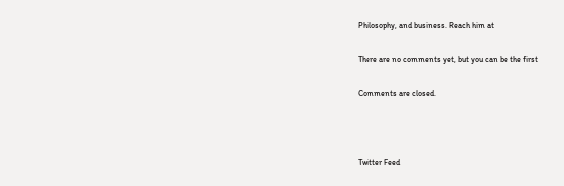Philosophy, and business. Reach him at

There are no comments yet, but you can be the first

Comments are closed.



Twitter Feed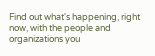Find out what's happening, right now, with the people and organizations you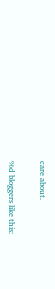care about.

%d bloggers like this: